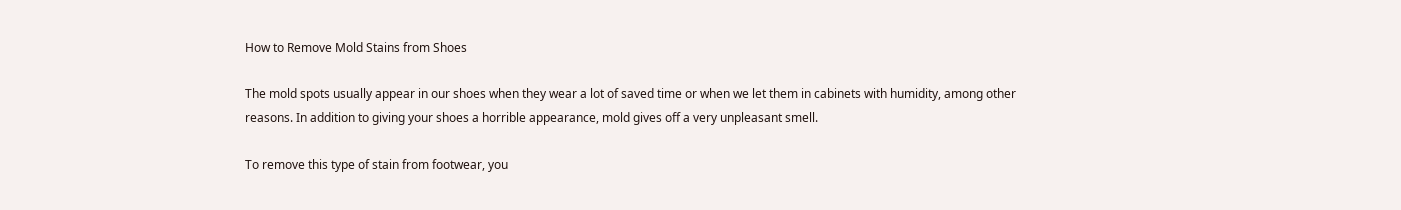How to Remove Mold Stains from Shoes

The mold spots usually appear in our shoes when they wear a lot of saved time or when we let them in cabinets with humidity, among other reasons. In addition to giving your shoes a horrible appearance, mold gives off a very unpleasant smell.

To remove this type of stain from footwear, you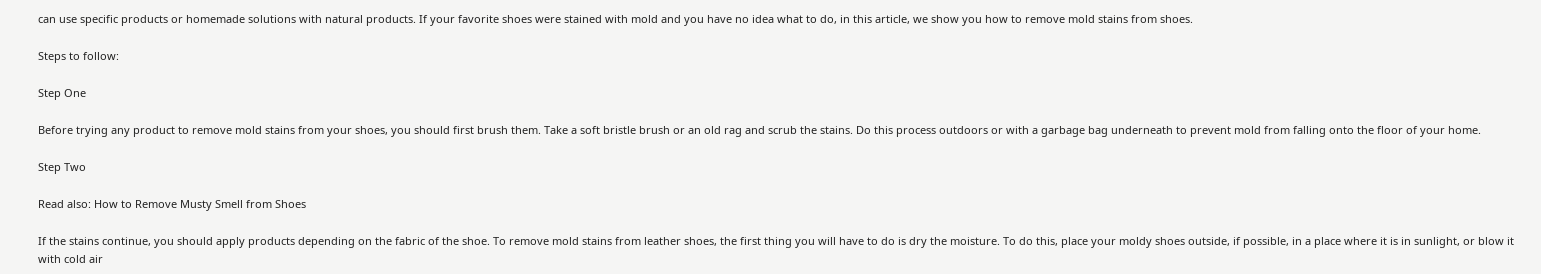can use specific products or homemade solutions with natural products. If your favorite shoes were stained with mold and you have no idea what to do, in this article, we show you how to remove mold stains from shoes.

Steps to follow:

Step One

Before trying any product to remove mold stains from your shoes, you should first brush them. Take a soft bristle brush or an old rag and scrub the stains. Do this process outdoors or with a garbage bag underneath to prevent mold from falling onto the floor of your home.

Step Two

Read also: How to Remove Musty Smell from Shoes

If the stains continue, you should apply products depending on the fabric of the shoe. To remove mold stains from leather shoes, the first thing you will have to do is dry the moisture. To do this, place your moldy shoes outside, if possible, in a place where it is in sunlight, or blow it with cold air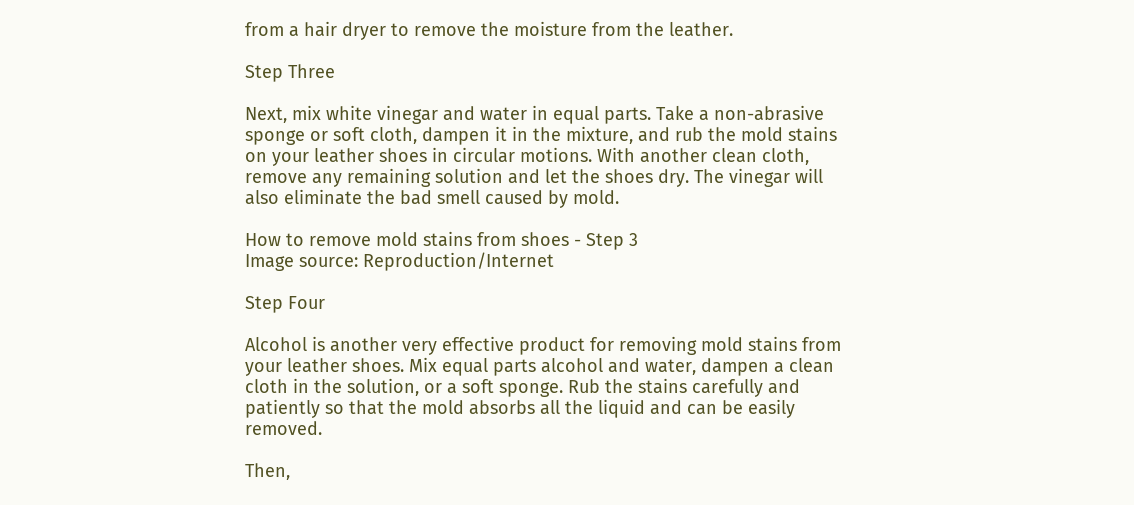from a hair dryer to remove the moisture from the leather.

Step Three

Next, mix white vinegar and water in equal parts. Take a non-abrasive sponge or soft cloth, dampen it in the mixture, and rub the mold stains on your leather shoes in circular motions. With another clean cloth, remove any remaining solution and let the shoes dry. The vinegar will also eliminate the bad smell caused by mold.

How to remove mold stains from shoes - Step 3
Image source: Reproduction/Internet

Step Four

Alcohol is another very effective product for removing mold stains from your leather shoes. Mix equal parts alcohol and water, dampen a clean cloth in the solution, or a soft sponge. Rub the stains carefully and patiently so that the mold absorbs all the liquid and can be easily removed.

Then,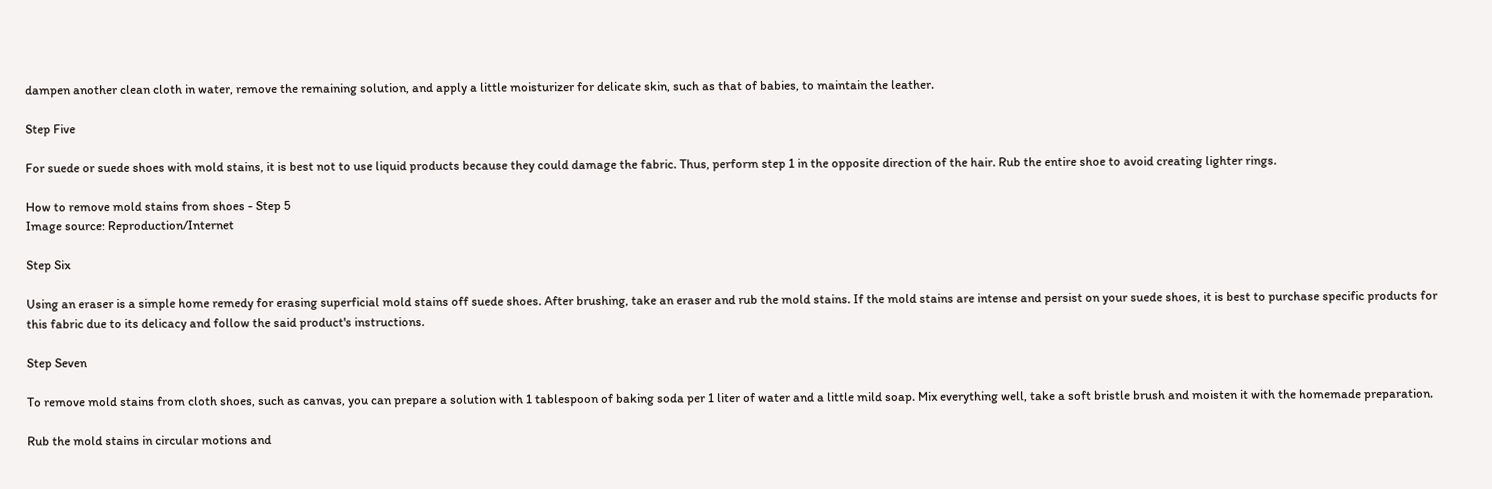dampen another clean cloth in water, remove the remaining solution, and apply a little moisturizer for delicate skin, such as that of babies, to maintain the leather.

Step Five

For suede or suede shoes with mold stains, it is best not to use liquid products because they could damage the fabric. Thus, perform step 1 in the opposite direction of the hair. Rub the entire shoe to avoid creating lighter rings.

How to remove mold stains from shoes - Step 5
Image source: Reproduction/Internet

Step Six

Using an eraser is a simple home remedy for erasing superficial mold stains off suede shoes. After brushing, take an eraser and rub the mold stains. If the mold stains are intense and persist on your suede shoes, it is best to purchase specific products for this fabric due to its delicacy and follow the said product's instructions.

Step Seven

To remove mold stains from cloth shoes, such as canvas, you can prepare a solution with 1 tablespoon of baking soda per 1 liter of water and a little mild soap. Mix everything well, take a soft bristle brush and moisten it with the homemade preparation.

Rub the mold stains in circular motions and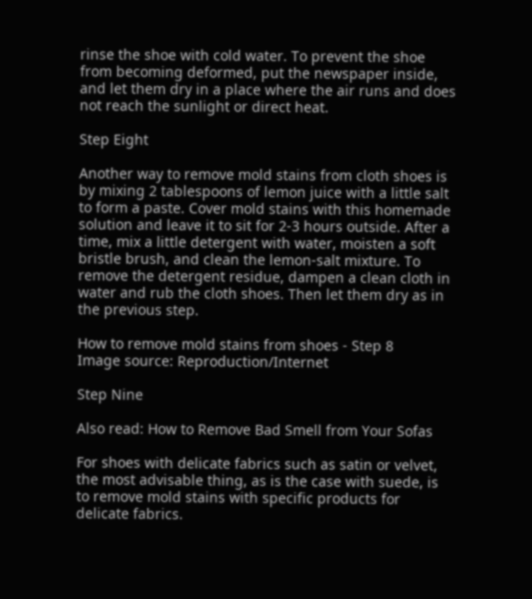rinse the shoe with cold water. To prevent the shoe from becoming deformed, put the newspaper inside, and let them dry in a place where the air runs and does not reach the sunlight or direct heat.

Step Eight

Another way to remove mold stains from cloth shoes is by mixing 2 tablespoons of lemon juice with a little salt to form a paste. Cover mold stains with this homemade solution and leave it to sit for 2-3 hours outside. After a time, mix a little detergent with water, moisten a soft bristle brush, and clean the lemon-salt mixture. To remove the detergent residue, dampen a clean cloth in water and rub the cloth shoes. Then let them dry as in the previous step.

How to remove mold stains from shoes - Step 8
Image source: Reproduction/Internet

Step Nine

Also read: How to Remove Bad Smell from Your Sofas

For shoes with delicate fabrics such as satin or velvet, the most advisable thing, as is the case with suede, is to remove mold stains with specific products for delicate fabrics.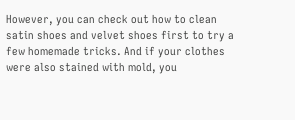However, you can check out how to clean satin shoes and velvet shoes first to try a few homemade tricks. And if your clothes were also stained with mold, you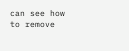can see how to remove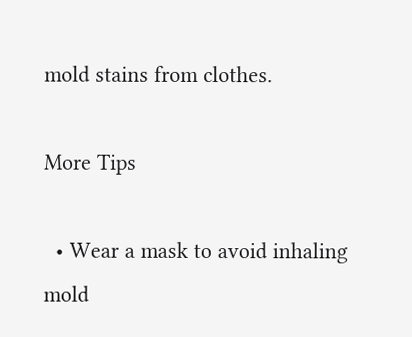mold stains from clothes.

More Tips

  • Wear a mask to avoid inhaling mold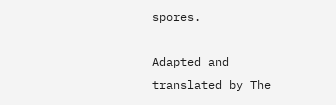spores.

Adapted and translated by The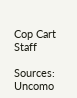Cop Cart Staff

Sources: Uncomo